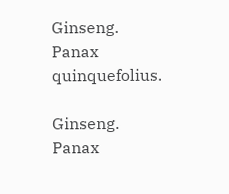Ginseng. Panax quinquefolius.

Ginseng. Panax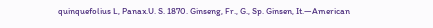quinquefolius L, Panax.U. S. 1870. Ginseng, Fr., G., Sp. Ginsen, It.—American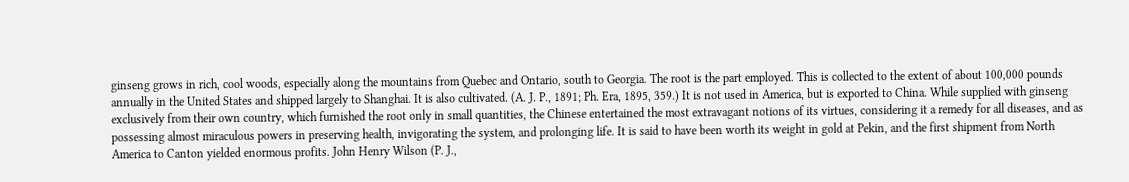ginseng grows in rich, cool woods, especially along the mountains from Quebec and Ontario, south to Georgia. The root is the part employed. This is collected to the extent of about 100,000 pounds annually in the United States and shipped largely to Shanghai. It is also cultivated. (A. J. P., 1891; Ph. Era, 1895, 359.) It is not used in America, but is exported to China. While supplied with ginseng exclusively from their own country, which furnished the root only in small quantities, the Chinese entertained the most extravagant notions of its virtues, considering it a remedy for all diseases, and as possessing almost miraculous powers in preserving health, invigorating the system, and prolonging life. It is said to have been worth its weight in gold at Pekin, and the first shipment from North America to Canton yielded enormous profits. John Henry Wilson (P. J.,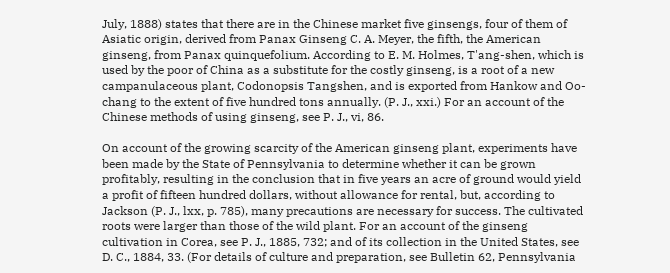July, 1888) states that there are in the Chinese market five ginsengs, four of them of Asiatic origin, derived from Panax Ginseng C. A. Meyer, the fifth, the American ginseng, from Panax quinquefolium. According to E. M. Holmes, T'ang-shen, which is used by the poor of China as a substitute for the costly ginseng, is a root of a new campanulaceous plant, Codonopsis Tangshen, and is exported from Hankow and Oo-chang to the extent of five hundred tons annually. (P. J., xxi.) For an account of the Chinese methods of using ginseng, see P. J., vi, 86.

On account of the growing scarcity of the American ginseng plant, experiments have been made by the State of Pennsylvania to determine whether it can be grown profitably, resulting in the conclusion that in five years an acre of ground would yield a profit of fifteen hundred dollars, without allowance for rental, but, according to Jackson (P. J., lxx, p. 785), many precautions are necessary for success. The cultivated roots were larger than those of the wild plant. For an account of the ginseng cultivation in Corea, see P. J., 1885, 732; and of its collection in the United States, see D. C., 1884, 33. (For details of culture and preparation, see Bulletin 62, Pennsylvania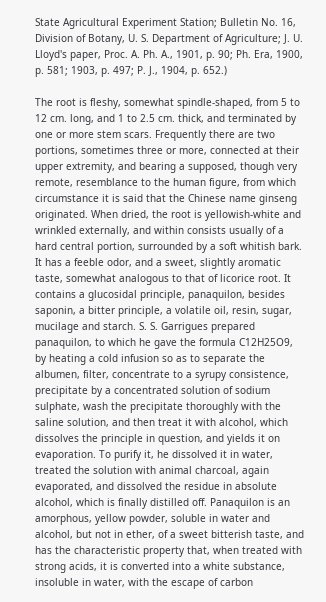State Agricultural Experiment Station; Bulletin No. 16, Division of Botany, U. S. Department of Agriculture; J. U. Lloyd's paper, Proc. A. Ph. A., 1901, p. 90; Ph. Era, 1900, p. 581; 1903, p. 497; P. J., 1904, p. 652.)

The root is fleshy, somewhat spindle-shaped, from 5 to 12 cm. long, and 1 to 2.5 cm. thick, and terminated by one or more stem scars. Frequently there are two portions, sometimes three or more, connected at their upper extremity, and bearing a supposed, though very remote, resemblance to the human figure, from which circumstance it is said that the Chinese name ginseng originated. When dried, the root is yellowish-white and wrinkled externally, and within consists usually of a hard central portion, surrounded by a soft whitish bark. It has a feeble odor, and a sweet, slightly aromatic taste, somewhat analogous to that of licorice root. It contains a glucosidal principle, panaquilon, besides saponin, a bitter principle, a volatile oil, resin, sugar, mucilage and starch. S. S. Garrigues prepared panaquilon, to which he gave the formula C12H25O9, by heating a cold infusion so as to separate the albumen, filter, concentrate to a syrupy consistence, precipitate by a concentrated solution of sodium sulphate, wash the precipitate thoroughly with the saline solution, and then treat it with alcohol, which dissolves the principle in question, and yields it on evaporation. To purify it, he dissolved it in water, treated the solution with animal charcoal, again evaporated, and dissolved the residue in absolute alcohol, which is finally distilled off. Panaquilon is an amorphous, yellow powder, soluble in water and alcohol, but not in ether, of a sweet bitterish taste, and has the characteristic property that, when treated with strong acids, it is converted into a white substance, insoluble in water, with the escape of carbon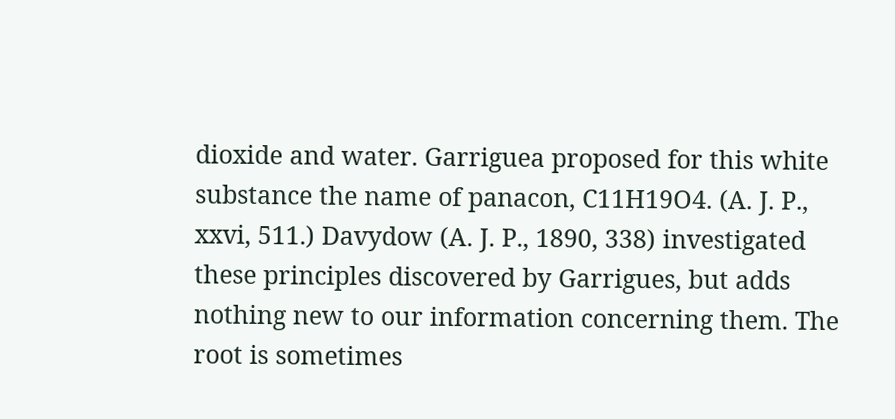dioxide and water. Garriguea proposed for this white substance the name of panacon, C11H19O4. (A. J. P., xxvi, 511.) Davydow (A. J. P., 1890, 338) investigated these principles discovered by Garrigues, but adds nothing new to our information concerning them. The root is sometimes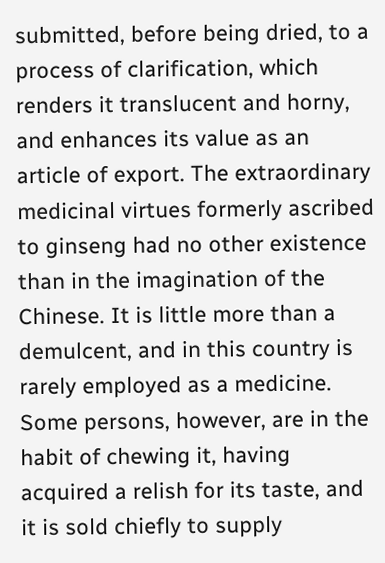submitted, before being dried, to a process of clarification, which renders it translucent and horny, and enhances its value as an article of export. The extraordinary medicinal virtues formerly ascribed to ginseng had no other existence than in the imagination of the Chinese. It is little more than a demulcent, and in this country is rarely employed as a medicine. Some persons, however, are in the habit of chewing it, having acquired a relish for its taste, and it is sold chiefly to supply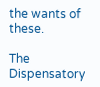the wants of these.

The Dispensatory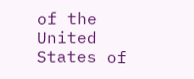of the United States of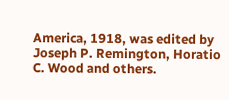America, 1918, was edited by Joseph P. Remington, Horatio C. Wood and others.